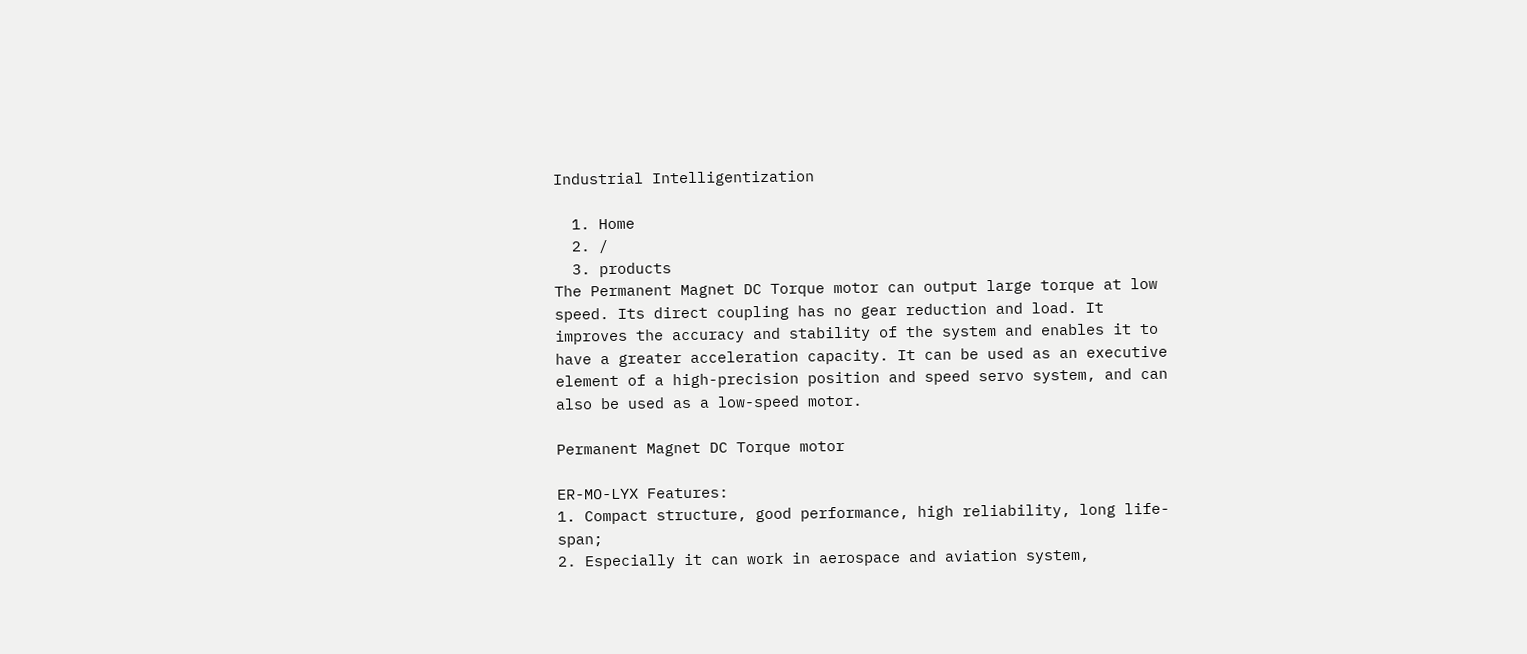Industrial Intelligentization

  1. Home
  2. /
  3. products
The Permanent Magnet DC Torque motor can output large torque at low speed. Its direct coupling has no gear reduction and load. It improves the accuracy and stability of the system and enables it to have a greater acceleration capacity. It can be used as an executive element of a high-precision position and speed servo system, and can also be used as a low-speed motor.

Permanent Magnet DC Torque motor

ER-MO-LYX Features:
1. Compact structure, good performance, high reliability, long life-span;
2. Especially it can work in aerospace and aviation system,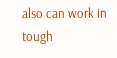also can work in tough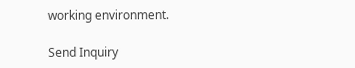working environment.

Send Inquiry